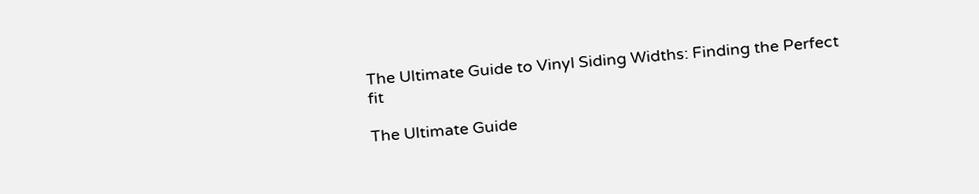The Ultimate Guide to Vinyl Siding Widths: Finding the Perfect fit

The Ultimate Guide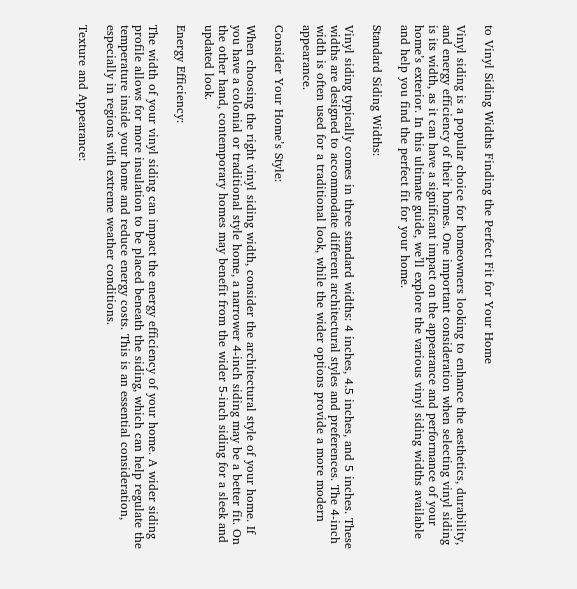to Vinyl Siding Widths Finding the Perfect Fit for Your Home

Vinyl siding is a popular choice for homeowners looking to enhance the aesthetics, durability, and energy efficiency of their homes. One important consideration when selecting vinyl siding is its width, as it can have a significant impact on the appearance and performance of your home’s exterior. In this ultimate guide, we’ll explore the various vinyl siding widths available and help you find the perfect fit for your home.

Standard Siding Widths:

Vinyl siding typically comes in three standard widths: 4 inches, 4.5 inches, and 5 inches. These widths are designed to accommodate different architectural styles and preferences. The 4-inch width is often used for a traditional look, while the wider options provide a more modern appearance.

Consider Your Home’s Style:

When choosing the right vinyl siding width, consider the architectural style of your home. If you have a colonial or traditional style home, a narrower 4-inch siding may be a better fit. On the other hand, contemporary homes may benefit from the wider 5-inch siding for a sleek and updated look.

Energy Efficiency:

The width of your vinyl siding can impact the energy efficiency of your home. A wider siding profile allows for more insulation to be placed beneath the siding, which can help regulate the temperature inside your home and reduce energy costs. This is an essential consideration, especially in regions with extreme weather conditions.

Texture and Appearance: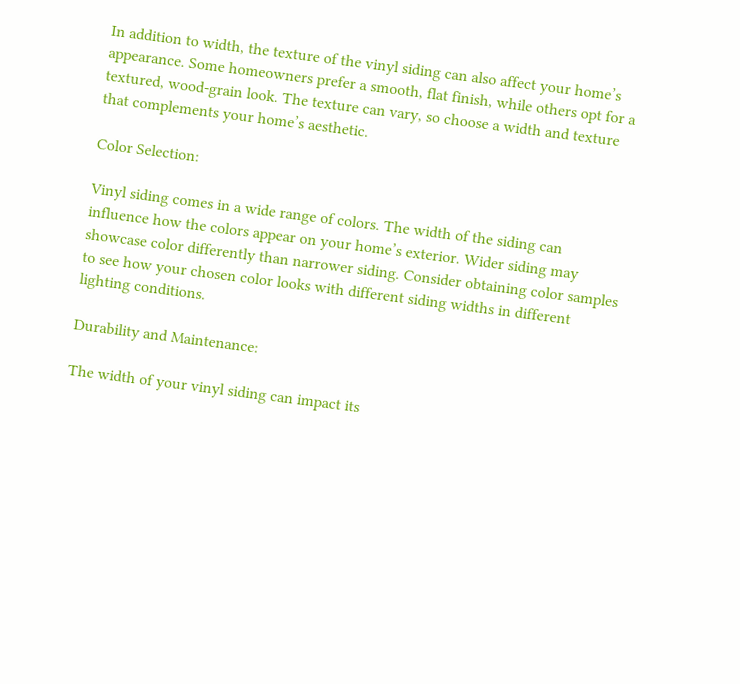In addition to width, the texture of the vinyl siding can also affect your home’s appearance. Some homeowners prefer a smooth, flat finish, while others opt for a textured, wood-grain look. The texture can vary, so choose a width and texture that complements your home’s aesthetic.

Color Selection:

Vinyl siding comes in a wide range of colors. The width of the siding can influence how the colors appear on your home’s exterior. Wider siding may showcase color differently than narrower siding. Consider obtaining color samples to see how your chosen color looks with different siding widths in different lighting conditions.

Durability and Maintenance:

The width of your vinyl siding can impact its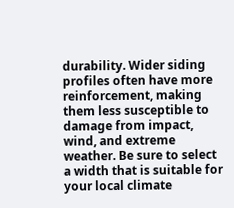durability. Wider siding profiles often have more reinforcement, making them less susceptible to damage from impact, wind, and extreme weather. Be sure to select a width that is suitable for your local climate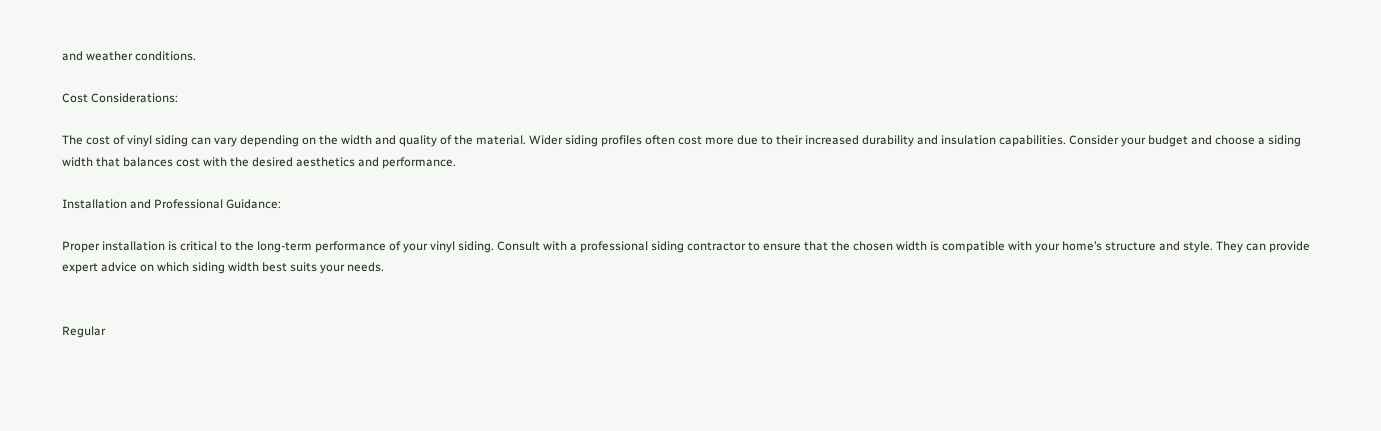and weather conditions.

Cost Considerations:

The cost of vinyl siding can vary depending on the width and quality of the material. Wider siding profiles often cost more due to their increased durability and insulation capabilities. Consider your budget and choose a siding width that balances cost with the desired aesthetics and performance.

Installation and Professional Guidance:

Proper installation is critical to the long-term performance of your vinyl siding. Consult with a professional siding contractor to ensure that the chosen width is compatible with your home’s structure and style. They can provide expert advice on which siding width best suits your needs.


Regular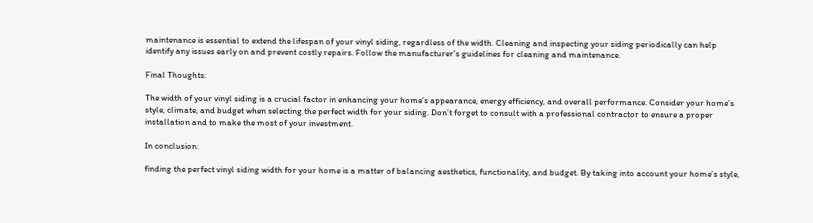maintenance is essential to extend the lifespan of your vinyl siding, regardless of the width. Cleaning and inspecting your siding periodically can help identify any issues early on and prevent costly repairs. Follow the manufacturer’s guidelines for cleaning and maintenance.

Final Thoughts:

The width of your vinyl siding is a crucial factor in enhancing your home’s appearance, energy efficiency, and overall performance. Consider your home’s style, climate, and budget when selecting the perfect width for your siding. Don’t forget to consult with a professional contractor to ensure a proper installation and to make the most of your investment.

In conclusion:

finding the perfect vinyl siding width for your home is a matter of balancing aesthetics, functionality, and budget. By taking into account your home’s style,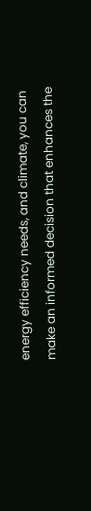energy efficiency needs, and climate, you can make an informed decision that enhances the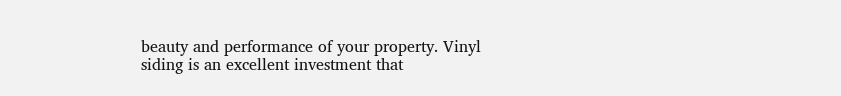beauty and performance of your property. Vinyl siding is an excellent investment that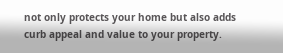not only protects your home but also adds curb appeal and value to your property.